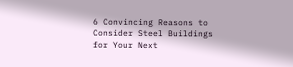6 Convincing Reasons to Consider Steel Buildings for Your Next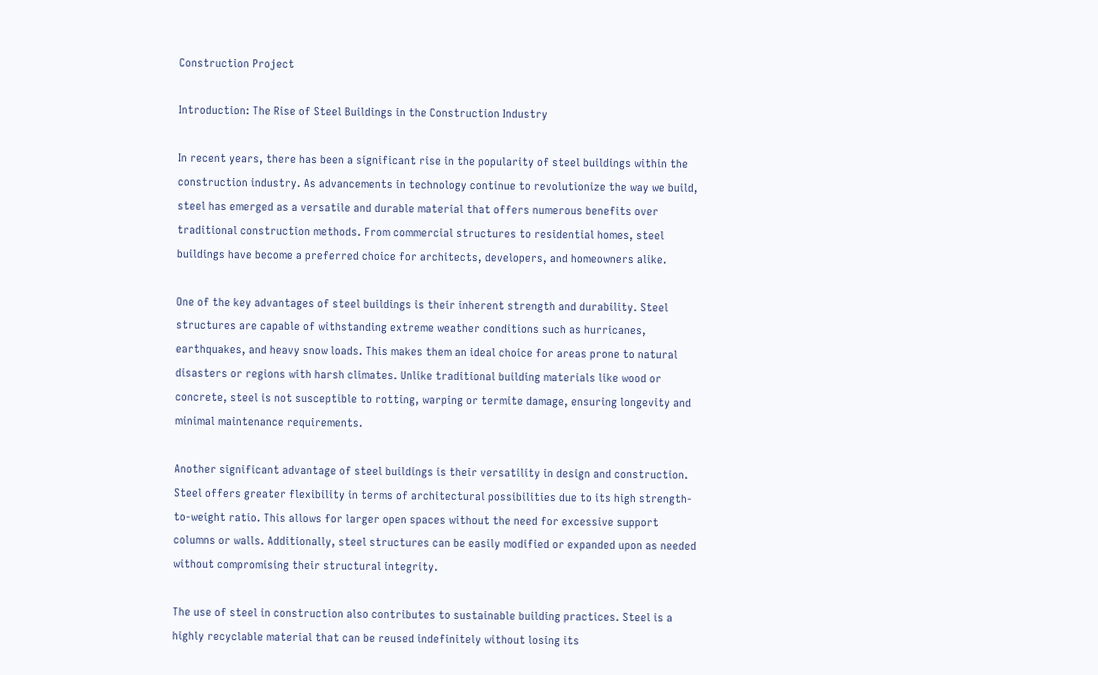Construction Project

Introduction: The Rise of Steel Buildings in the Construction Industry

In recent years, there has been a significant rise in the popularity of steel buildings within the construction industry. As advancements in technology continue to revolutionize the way we build, steel has emerged as a versatile and durable material that offers numerous benefits over traditional construction methods. From commercial structures to residential homes, steel buildings have become a preferred choice for architects, developers, and homeowners alike.

One of the key advantages of steel buildings is their inherent strength and durability. Steel structures are capable of withstanding extreme weather conditions such as hurricanes, earthquakes, and heavy snow loads. This makes them an ideal choice for areas prone to natural disasters or regions with harsh climates. Unlike traditional building materials like wood or concrete, steel is not susceptible to rotting, warping or termite damage, ensuring longevity and minimal maintenance requirements.

Another significant advantage of steel buildings is their versatility in design and construction. Steel offers greater flexibility in terms of architectural possibilities due to its high strength-to-weight ratio. This allows for larger open spaces without the need for excessive support columns or walls. Additionally, steel structures can be easily modified or expanded upon as needed without compromising their structural integrity.

The use of steel in construction also contributes to sustainable building practices. Steel is a highly recyclable material that can be reused indefinitely without losing its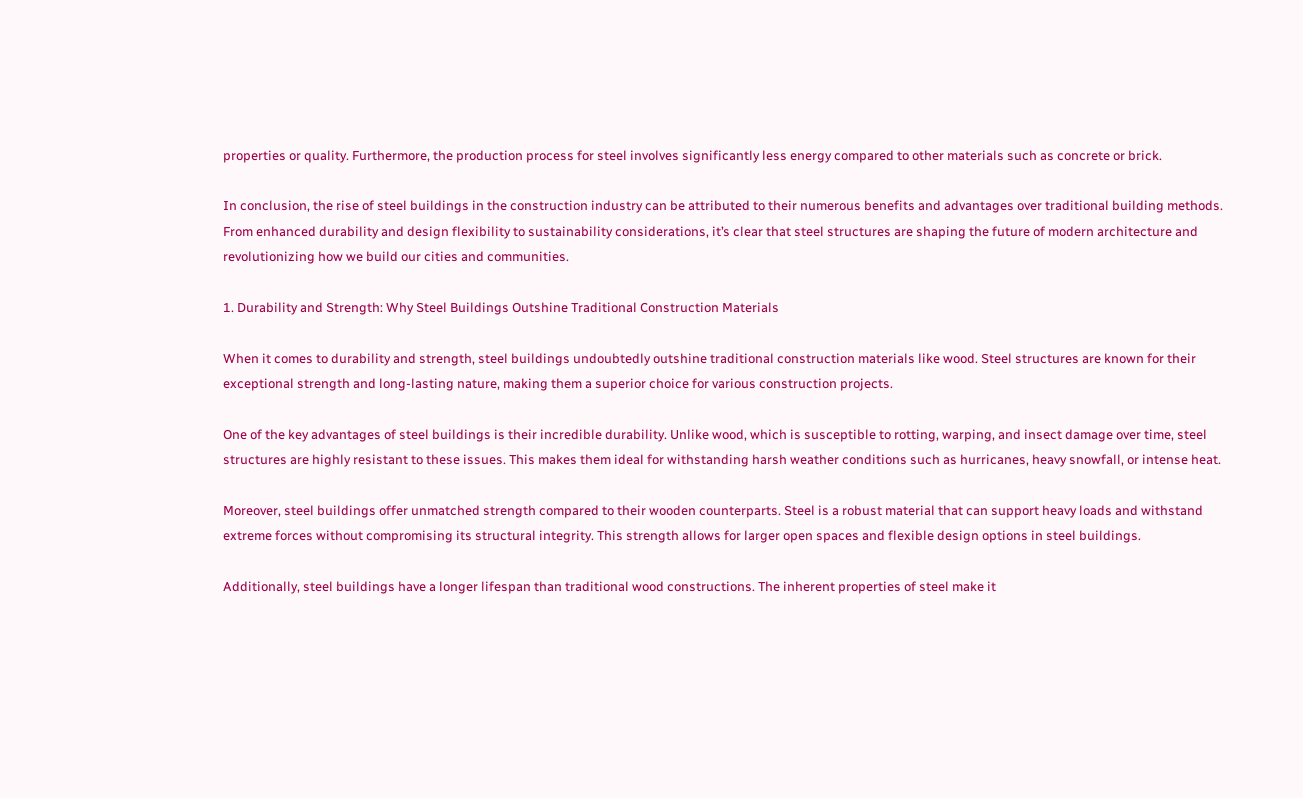properties or quality. Furthermore, the production process for steel involves significantly less energy compared to other materials such as concrete or brick.

In conclusion, the rise of steel buildings in the construction industry can be attributed to their numerous benefits and advantages over traditional building methods. From enhanced durability and design flexibility to sustainability considerations, it’s clear that steel structures are shaping the future of modern architecture and revolutionizing how we build our cities and communities.

1. Durability and Strength: Why Steel Buildings Outshine Traditional Construction Materials

When it comes to durability and strength, steel buildings undoubtedly outshine traditional construction materials like wood. Steel structures are known for their exceptional strength and long-lasting nature, making them a superior choice for various construction projects.

One of the key advantages of steel buildings is their incredible durability. Unlike wood, which is susceptible to rotting, warping, and insect damage over time, steel structures are highly resistant to these issues. This makes them ideal for withstanding harsh weather conditions such as hurricanes, heavy snowfall, or intense heat.

Moreover, steel buildings offer unmatched strength compared to their wooden counterparts. Steel is a robust material that can support heavy loads and withstand extreme forces without compromising its structural integrity. This strength allows for larger open spaces and flexible design options in steel buildings.

Additionally, steel buildings have a longer lifespan than traditional wood constructions. The inherent properties of steel make it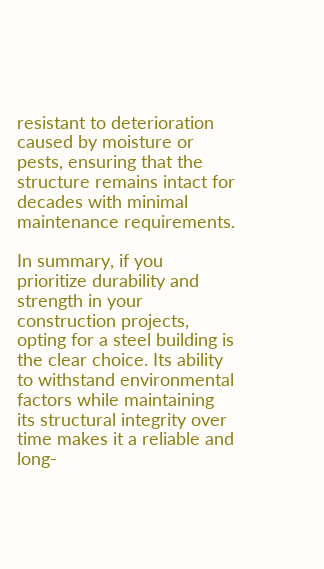resistant to deterioration caused by moisture or pests, ensuring that the structure remains intact for decades with minimal maintenance requirements.

In summary, if you prioritize durability and strength in your construction projects, opting for a steel building is the clear choice. Its ability to withstand environmental factors while maintaining its structural integrity over time makes it a reliable and long-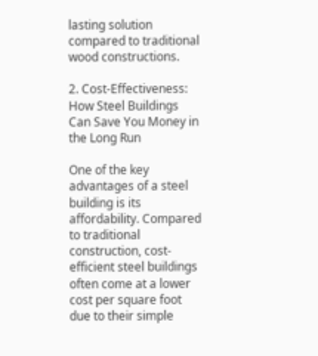lasting solution compared to traditional wood constructions.

2. Cost-Effectiveness: How Steel Buildings Can Save You Money in the Long Run

One of the key advantages of a steel building is its affordability. Compared to traditional construction, cost-efficient steel buildings often come at a lower cost per square foot due to their simple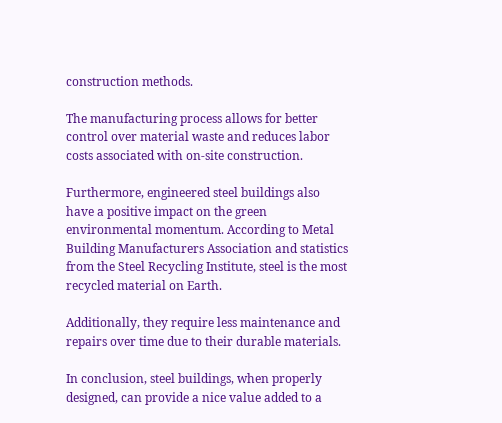construction methods.

The manufacturing process allows for better control over material waste and reduces labor costs associated with on-site construction.

Furthermore, engineered steel buildings also have a positive impact on the green environmental momentum. According to Metal Building Manufacturers Association and statistics from the Steel Recycling Institute, steel is the most recycled material on Earth.

Additionally, they require less maintenance and repairs over time due to their durable materials.

In conclusion, steel buildings, when properly designed, can provide a nice value added to a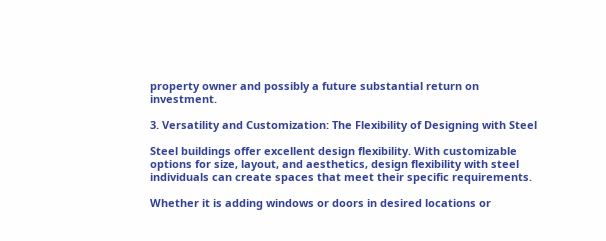property owner and possibly a future substantial return on investment.

3. Versatility and Customization: The Flexibility of Designing with Steel

Steel buildings offer excellent design flexibility. With customizable options for size, layout, and aesthetics, design flexibility with steel individuals can create spaces that meet their specific requirements.

Whether it is adding windows or doors in desired locations or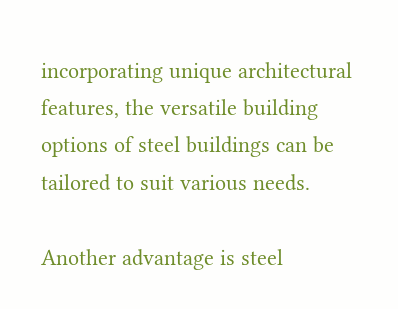incorporating unique architectural features, the versatile building options of steel buildings can be tailored to suit various needs.

Another advantage is steel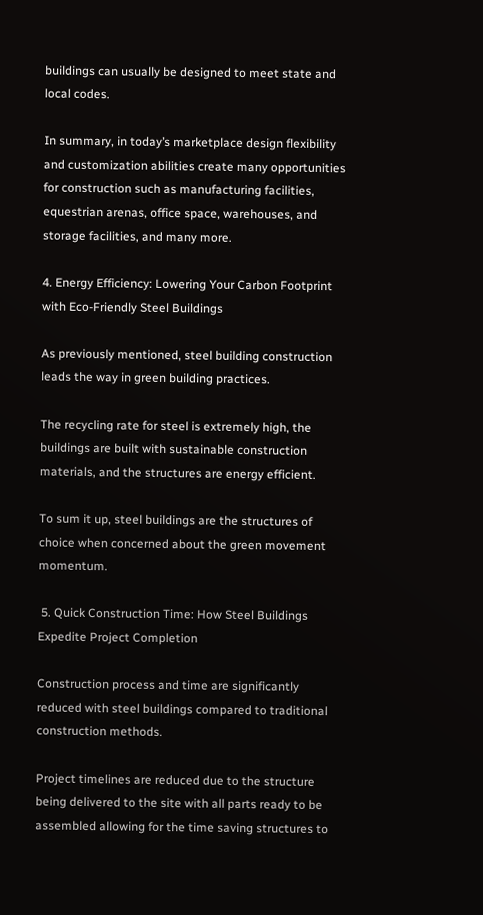buildings can usually be designed to meet state and local codes.

In summary, in today’s marketplace design flexibility and customization abilities create many opportunities for construction such as manufacturing facilities, equestrian arenas, office space, warehouses, and storage facilities, and many more.

4. Energy Efficiency: Lowering Your Carbon Footprint with Eco-Friendly Steel Buildings

As previously mentioned, steel building construction leads the way in green building practices.

The recycling rate for steel is extremely high, the buildings are built with sustainable construction materials, and the structures are energy efficient.

To sum it up, steel buildings are the structures of choice when concerned about the green movement momentum.

 5. Quick Construction Time: How Steel Buildings Expedite Project Completion

Construction process and time are significantly reduced with steel buildings compared to traditional construction methods.

Project timelines are reduced due to the structure being delivered to the site with all parts ready to be assembled allowing for the time saving structures to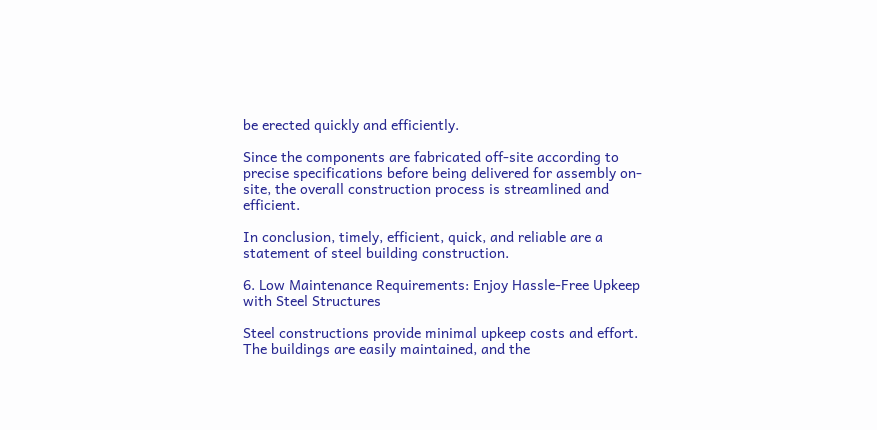be erected quickly and efficiently.

Since the components are fabricated off-site according to precise specifications before being delivered for assembly on-site, the overall construction process is streamlined and efficient.

In conclusion, timely, efficient, quick, and reliable are a statement of steel building construction.

6. Low Maintenance Requirements: Enjoy Hassle-Free Upkeep with Steel Structures

Steel constructions provide minimal upkeep costs and effort.  The buildings are easily maintained, and the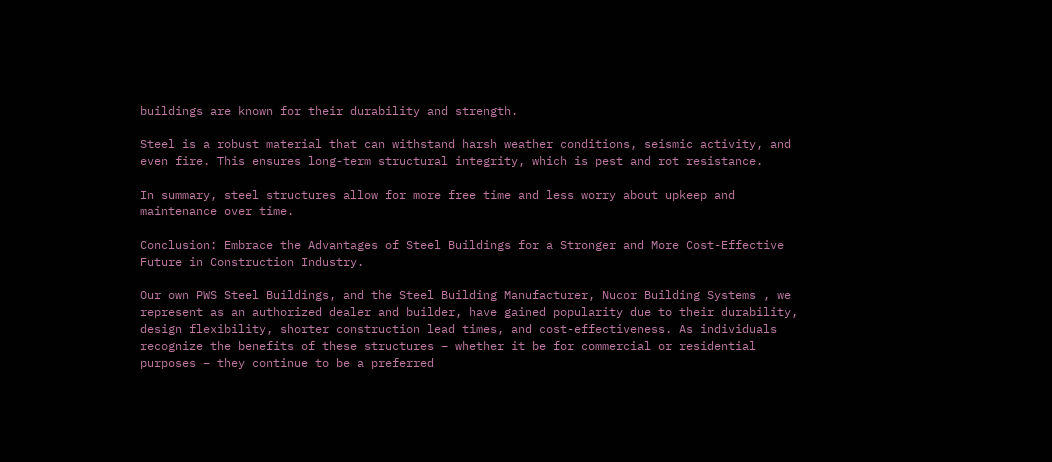buildings are known for their durability and strength.

Steel is a robust material that can withstand harsh weather conditions, seismic activity, and even fire. This ensures long-term structural integrity, which is pest and rot resistance.

In summary, steel structures allow for more free time and less worry about upkeep and maintenance over time.

Conclusion: Embrace the Advantages of Steel Buildings for a Stronger and More Cost-Effective Future in Construction Industry.

Our own PWS Steel Buildings, and the Steel Building Manufacturer, Nucor Building Systems , we represent as an authorized dealer and builder, have gained popularity due to their durability, design flexibility, shorter construction lead times, and cost-effectiveness. As individuals recognize the benefits of these structures – whether it be for commercial or residential purposes – they continue to be a preferred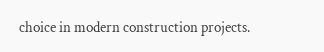choice in modern construction projects.